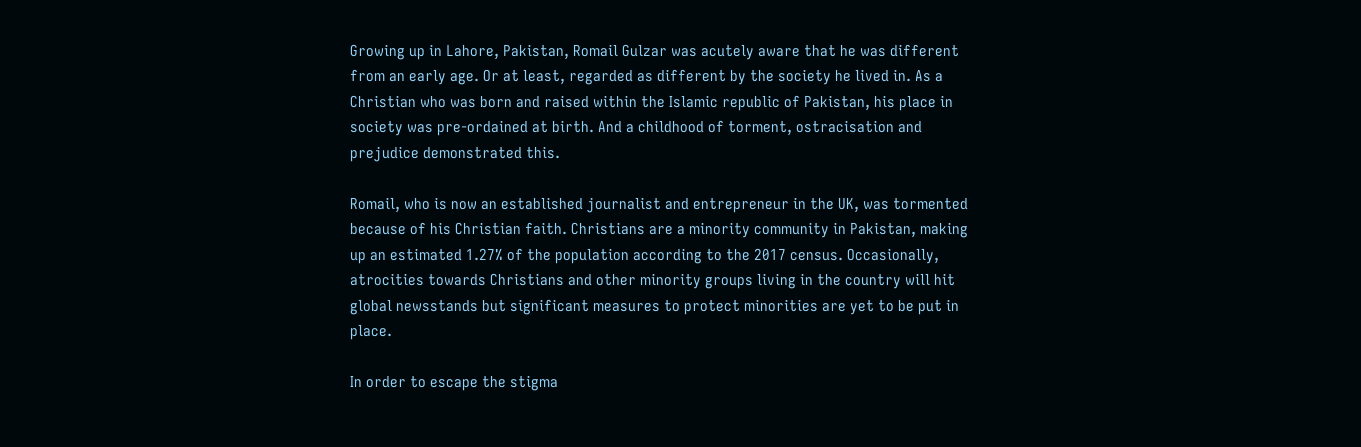Growing up in Lahore, Pakistan, Romail Gulzar was acutely aware that he was different from an early age. Or at least, regarded as different by the society he lived in. As a Christian who was born and raised within the Islamic republic of Pakistan, his place in society was pre-ordained at birth. And a childhood of torment, ostracisation and prejudice demonstrated this.

Romail, who is now an established journalist and entrepreneur in the UK, was tormented because of his Christian faith. Christians are a minority community in Pakistan, making up an estimated 1.27% of the population according to the 2017 census. Occasionally, atrocities towards Christians and other minority groups living in the country will hit global newsstands but significant measures to protect minorities are yet to be put in place.

In order to escape the stigma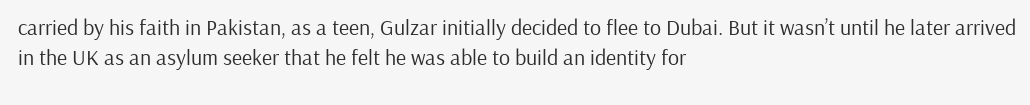carried by his faith in Pakistan, as a teen, Gulzar initially decided to flee to Dubai. But it wasn’t until he later arrived in the UK as an asylum seeker that he felt he was able to build an identity for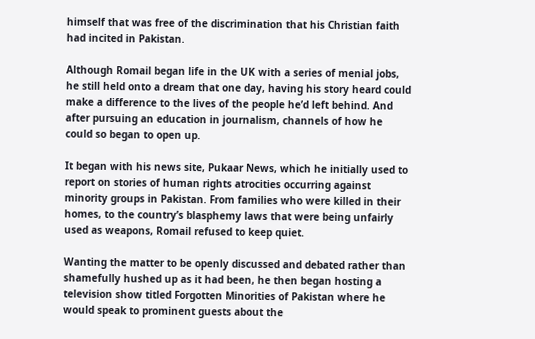himself that was free of the discrimination that his Christian faith had incited in Pakistan.

Although Romail began life in the UK with a series of menial jobs, he still held onto a dream that one day, having his story heard could make a difference to the lives of the people he’d left behind. And after pursuing an education in journalism, channels of how he could so began to open up.

It began with his news site, Pukaar News, which he initially used to report on stories of human rights atrocities occurring against minority groups in Pakistan. From families who were killed in their homes, to the country’s blasphemy laws that were being unfairly used as weapons, Romail refused to keep quiet.

Wanting the matter to be openly discussed and debated rather than shamefully hushed up as it had been, he then began hosting a television show titled Forgotten Minorities of Pakistan where he would speak to prominent guests about the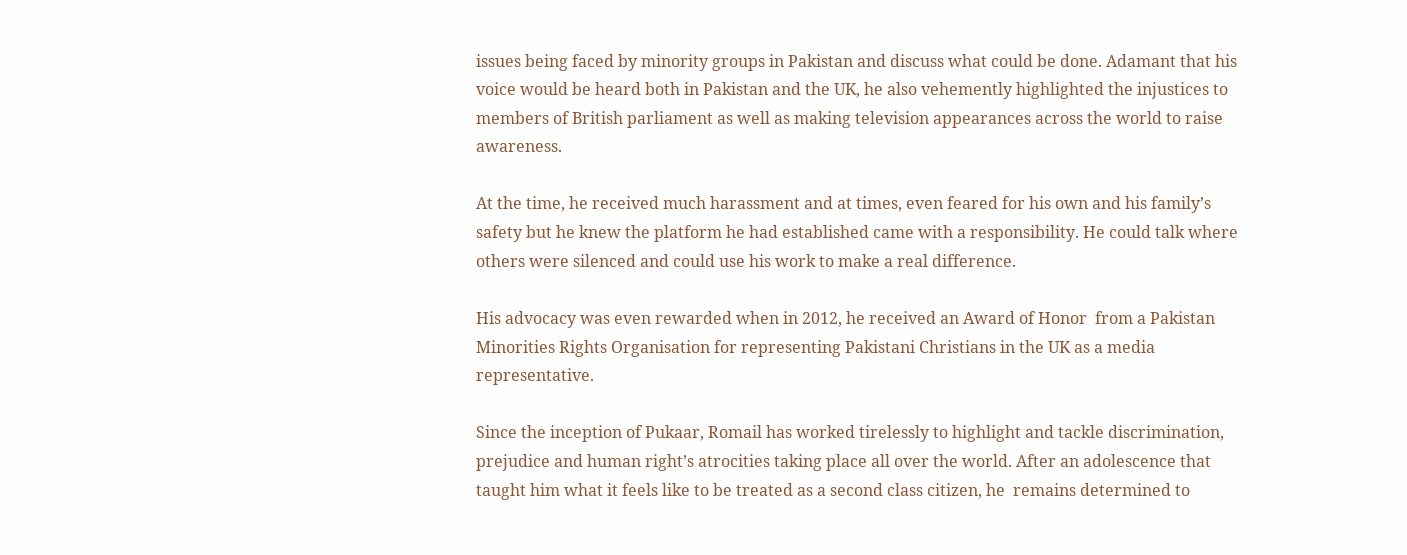issues being faced by minority groups in Pakistan and discuss what could be done. Adamant that his voice would be heard both in Pakistan and the UK, he also vehemently highlighted the injustices to members of British parliament as well as making television appearances across the world to raise awareness.

At the time, he received much harassment and at times, even feared for his own and his family’s safety but he knew the platform he had established came with a responsibility. He could talk where others were silenced and could use his work to make a real difference.

His advocacy was even rewarded when in 2012, he received an Award of Honor  from a Pakistan Minorities Rights Organisation for representing Pakistani Christians in the UK as a media representative.

Since the inception of Pukaar, Romail has worked tirelessly to highlight and tackle discrimination, prejudice and human right’s atrocities taking place all over the world. After an adolescence that taught him what it feels like to be treated as a second class citizen, he  remains determined to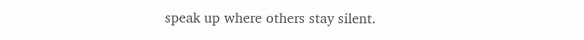speak up where others stay silent.